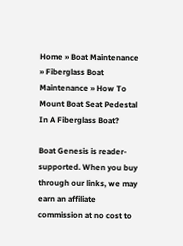Home » Boat Maintenance » Fiberglass Boat Maintenance » How To Mount Boat Seat Pedestal In A Fiberglass Boat?

Boat Genesis is reader-supported. When you buy through our links, we may earn an affiliate commission at no cost to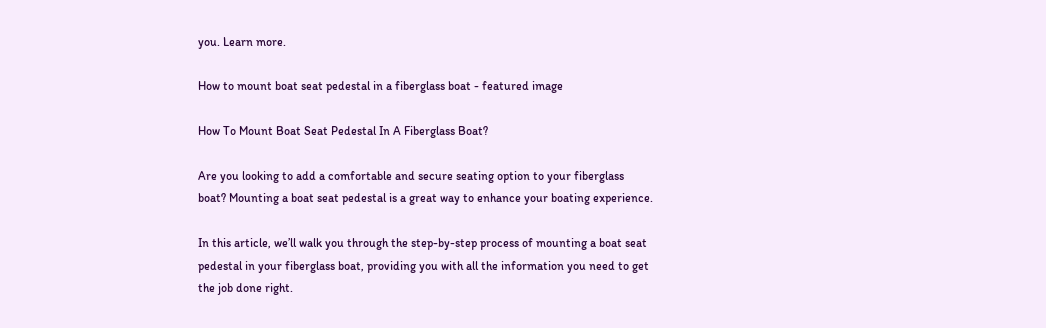you. Learn more.

How to mount boat seat pedestal in a fiberglass boat - featured image

How To Mount Boat Seat Pedestal In A Fiberglass Boat?

Are you looking to add a comfortable and secure seating option to your fiberglass boat? Mounting a boat seat pedestal is a great way to enhance your boating experience.

In this article, we’ll walk you through the step-by-step process of mounting a boat seat pedestal in your fiberglass boat, providing you with all the information you need to get the job done right.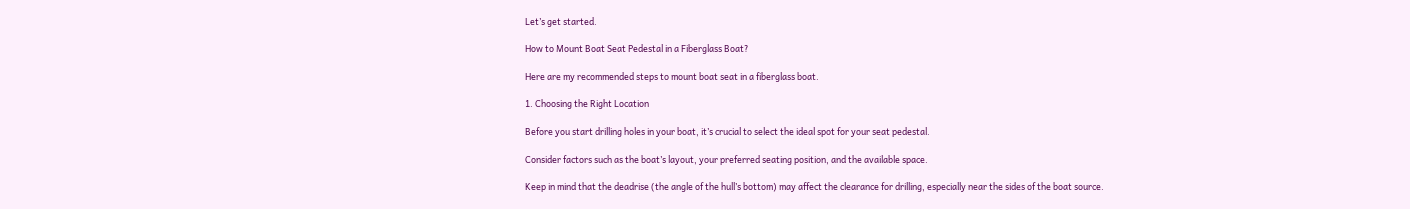Let’s get started.

How to Mount Boat Seat Pedestal in a Fiberglass Boat?

Here are my recommended steps to mount boat seat in a fiberglass boat.

1. Choosing the Right Location

Before you start drilling holes in your boat, it’s crucial to select the ideal spot for your seat pedestal.

Consider factors such as the boat’s layout, your preferred seating position, and the available space.

Keep in mind that the deadrise (the angle of the hull’s bottom) may affect the clearance for drilling, especially near the sides of the boat source.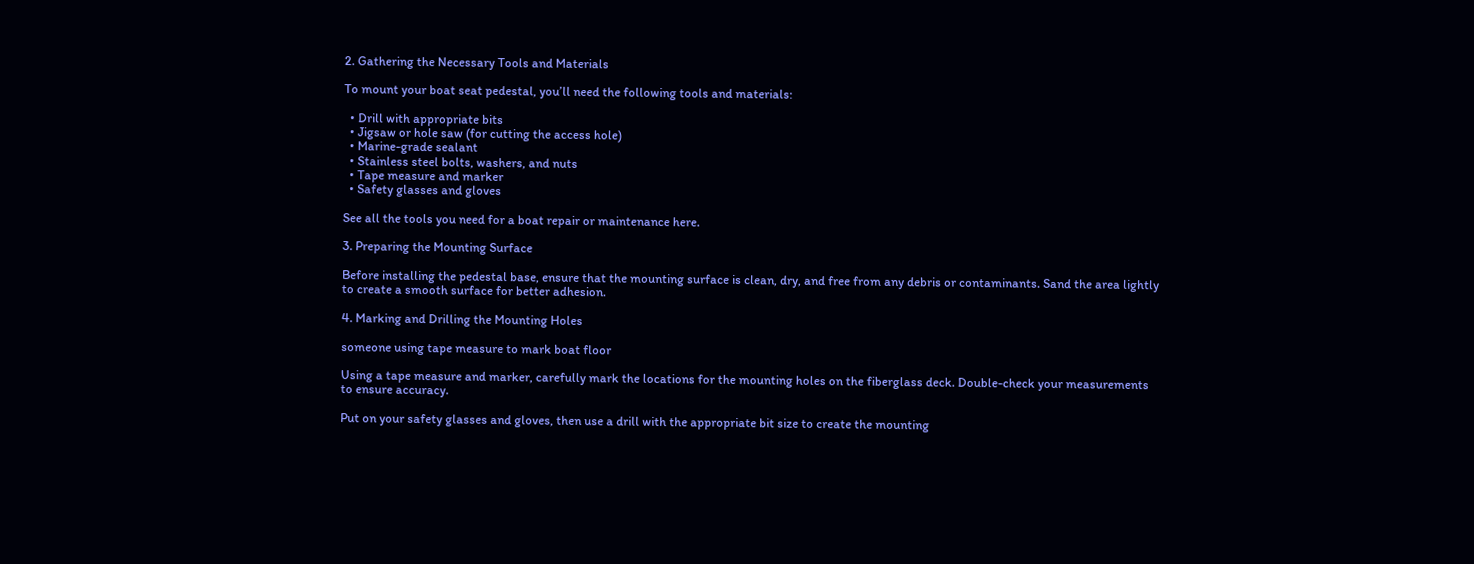2. Gathering the Necessary Tools and Materials

To mount your boat seat pedestal, you’ll need the following tools and materials:

  • Drill with appropriate bits
  • Jigsaw or hole saw (for cutting the access hole)
  • Marine-grade sealant
  • Stainless steel bolts, washers, and nuts
  • Tape measure and marker
  • Safety glasses and gloves

See all the tools you need for a boat repair or maintenance here.

3. Preparing the Mounting Surface

Before installing the pedestal base, ensure that the mounting surface is clean, dry, and free from any debris or contaminants. Sand the area lightly to create a smooth surface for better adhesion.

4. Marking and Drilling the Mounting Holes

someone using tape measure to mark boat floor

Using a tape measure and marker, carefully mark the locations for the mounting holes on the fiberglass deck. Double-check your measurements to ensure accuracy.

Put on your safety glasses and gloves, then use a drill with the appropriate bit size to create the mounting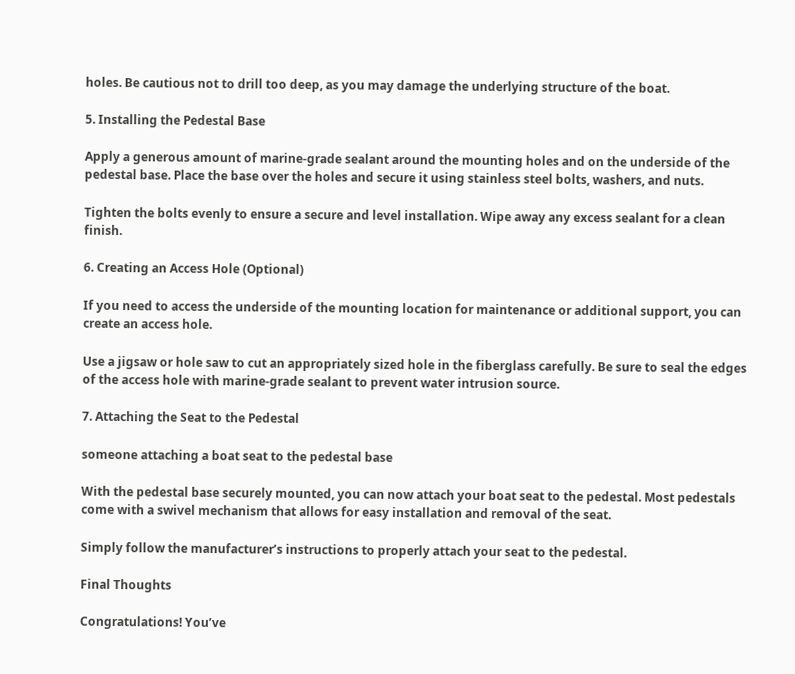holes. Be cautious not to drill too deep, as you may damage the underlying structure of the boat.

5. Installing the Pedestal Base

Apply a generous amount of marine-grade sealant around the mounting holes and on the underside of the pedestal base. Place the base over the holes and secure it using stainless steel bolts, washers, and nuts.

Tighten the bolts evenly to ensure a secure and level installation. Wipe away any excess sealant for a clean finish.

6. Creating an Access Hole (Optional)

If you need to access the underside of the mounting location for maintenance or additional support, you can create an access hole.

Use a jigsaw or hole saw to cut an appropriately sized hole in the fiberglass carefully. Be sure to seal the edges of the access hole with marine-grade sealant to prevent water intrusion source.

7. Attaching the Seat to the Pedestal

someone attaching a boat seat to the pedestal base

With the pedestal base securely mounted, you can now attach your boat seat to the pedestal. Most pedestals come with a swivel mechanism that allows for easy installation and removal of the seat.

Simply follow the manufacturer’s instructions to properly attach your seat to the pedestal.

Final Thoughts

Congratulations! You’ve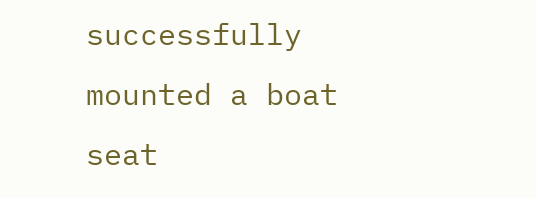successfully mounted a boat seat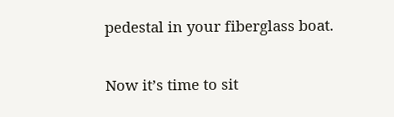pedestal in your fiberglass boat.

Now it’s time to sit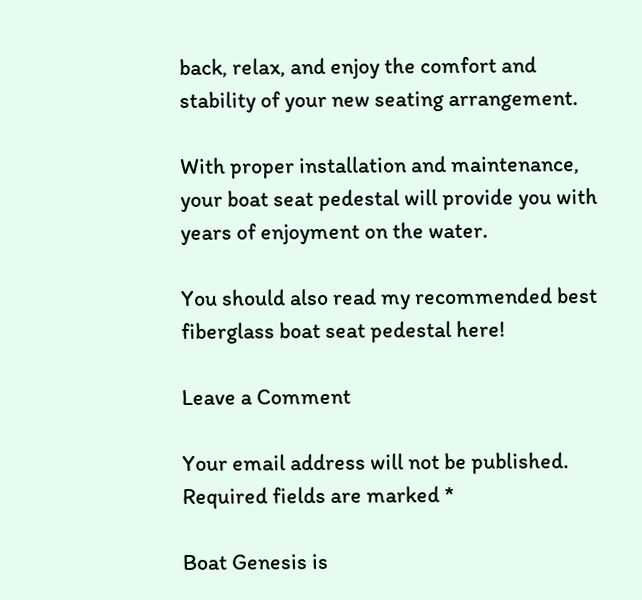back, relax, and enjoy the comfort and stability of your new seating arrangement.

With proper installation and maintenance, your boat seat pedestal will provide you with years of enjoyment on the water.

You should also read my recommended best fiberglass boat seat pedestal here!

Leave a Comment

Your email address will not be published. Required fields are marked *

Boat Genesis is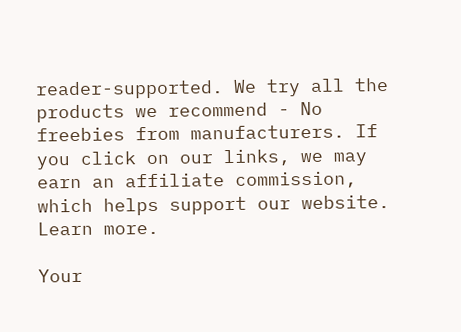reader-supported. We try all the products we recommend - No freebies from manufacturers. If you click on our links, we may earn an affiliate commission, which helps support our website. Learn more.

Your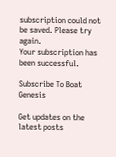subscription could not be saved. Please try again.
Your subscription has been successful.

Subscribe To Boat Genesis

Get updates on the latest posts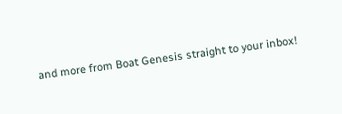and more from Boat Genesis straight to your inbox!